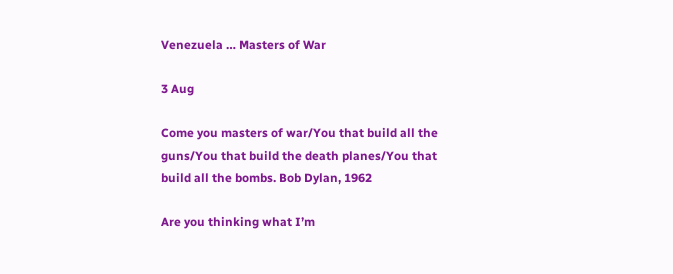Venezuela … Masters of War

3 Aug

Come you masters of war/You that build all the guns/You that build the death planes/You that build all the bombs. Bob Dylan, 1962

Are you thinking what I’m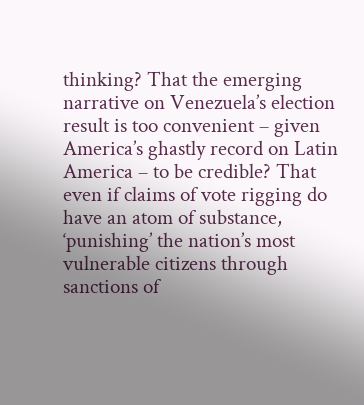thinking? That the emerging narrative on Venezuela’s election result is too convenient – given America’s ghastly record on Latin America – to be credible? That even if claims of vote rigging do have an atom of substance, ‘punishing’ the nation’s most vulnerable citizens through sanctions of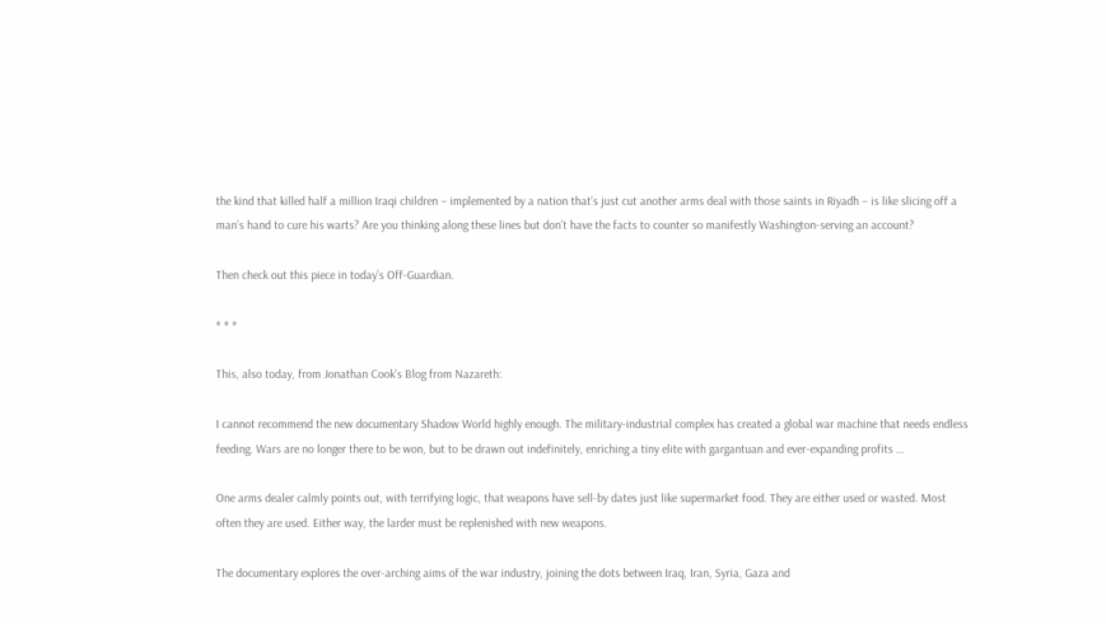the kind that killed half a million Iraqi children – implemented by a nation that’s just cut another arms deal with those saints in Riyadh – is like slicing off a man’s hand to cure his warts? Are you thinking along these lines but don’t have the facts to counter so manifestly Washington-serving an account?

Then check out this piece in today’s Off-Guardian.

* * *

This, also today, from Jonathan Cook’s Blog from Nazareth:

I cannot recommend the new documentary Shadow World highly enough. The military-industrial complex has created a global war machine that needs endless feeding. Wars are no longer there to be won, but to be drawn out indefinitely, enriching a tiny elite with gargantuan and ever-expanding profits …

One arms dealer calmly points out, with terrifying logic, that weapons have sell-by dates just like supermarket food. They are either used or wasted. Most often they are used. Either way, the larder must be replenished with new weapons.

The documentary explores the over-arching aims of the war industry, joining the dots between Iraq, Iran, Syria, Gaza and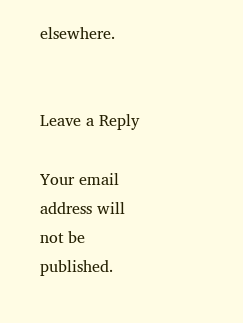elsewhere.


Leave a Reply

Your email address will not be published.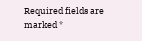Required fields are marked *